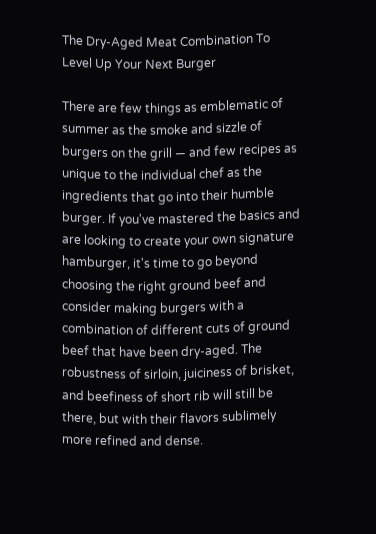The Dry-Aged Meat Combination To Level Up Your Next Burger

There are few things as emblematic of summer as the smoke and sizzle of burgers on the grill — and few recipes as unique to the individual chef as the ingredients that go into their humble burger. If you've mastered the basics and are looking to create your own signature hamburger, it's time to go beyond choosing the right ground beef and consider making burgers with a combination of different cuts of ground beef that have been dry-aged. The robustness of sirloin, juiciness of brisket, and beefiness of short rib will still be there, but with their flavors sublimely more refined and dense.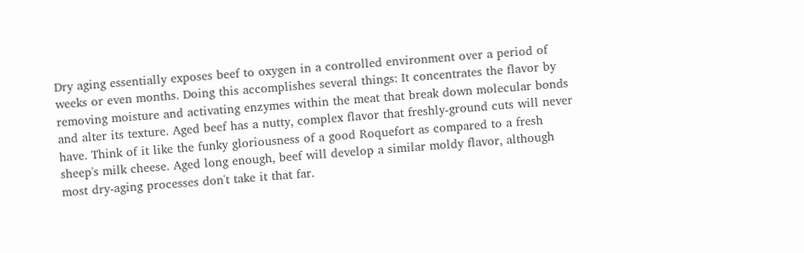Dry aging essentially exposes beef to oxygen in a controlled environment over a period of weeks or even months. Doing this accomplishes several things: It concentrates the flavor by removing moisture and activating enzymes within the meat that break down molecular bonds and alter its texture. Aged beef has a nutty, complex flavor that freshly-ground cuts will never have. Think of it like the funky gloriousness of a good Roquefort as compared to a fresh sheep's milk cheese. Aged long enough, beef will develop a similar moldy flavor, although most dry-aging processes don't take it that far.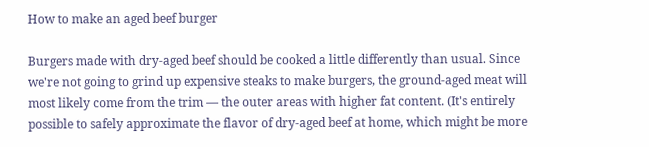How to make an aged beef burger

Burgers made with dry-aged beef should be cooked a little differently than usual. Since we're not going to grind up expensive steaks to make burgers, the ground-aged meat will most likely come from the trim — the outer areas with higher fat content. (It's entirely possible to safely approximate the flavor of dry-aged beef at home, which might be more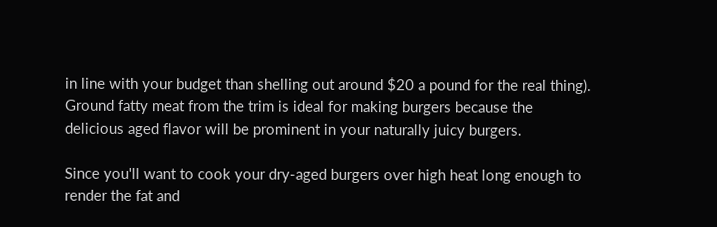in line with your budget than shelling out around $20 a pound for the real thing). Ground fatty meat from the trim is ideal for making burgers because the delicious aged flavor will be prominent in your naturally juicy burgers.

Since you'll want to cook your dry-aged burgers over high heat long enough to render the fat and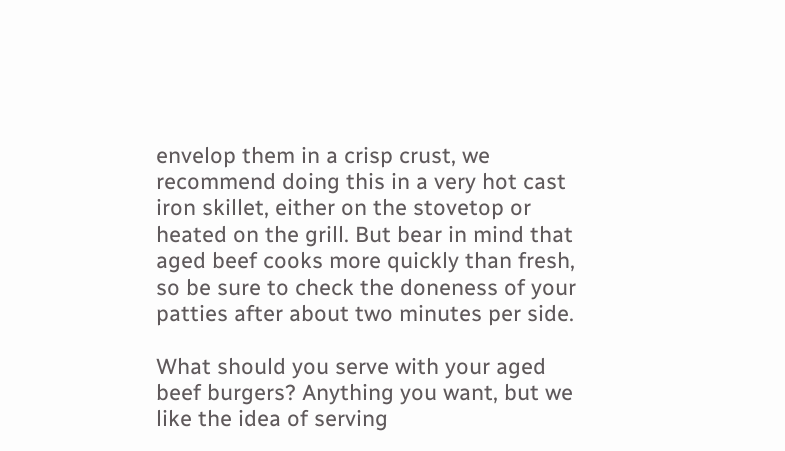envelop them in a crisp crust, we recommend doing this in a very hot cast iron skillet, either on the stovetop or heated on the grill. But bear in mind that aged beef cooks more quickly than fresh, so be sure to check the doneness of your patties after about two minutes per side.

What should you serve with your aged beef burgers? Anything you want, but we like the idea of serving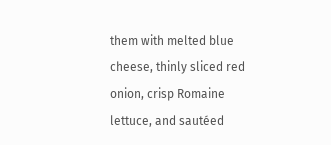them with melted blue cheese, thinly sliced red onion, crisp Romaine lettuce, and sautéed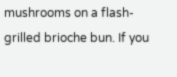mushrooms on a flash-grilled brioche bun. If you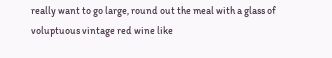really want to go large, round out the meal with a glass of voluptuous vintage red wine like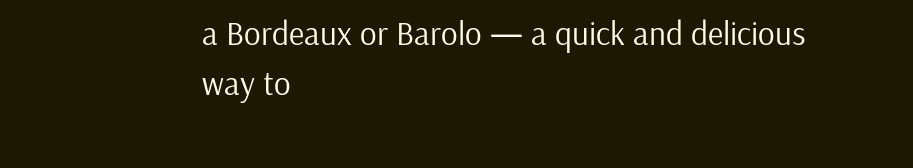a Bordeaux or Barolo — a quick and delicious way to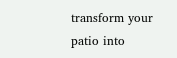transform your patio into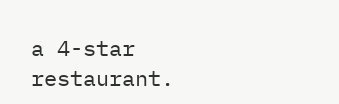a 4-star restaurant.